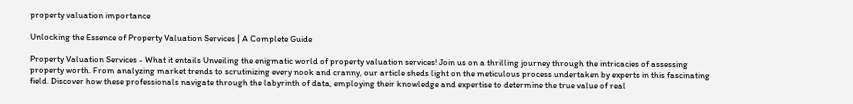property valuation importance

Unlocking the Essence of Property Valuation Services | A Complete Guide

Property Valuation Services - What it entails Unveiling the enigmatic world of property valuation services! Join us on a thrilling journey through the intricacies of assessing property worth. From analyzing market trends to scrutinizing every nook and cranny, our article sheds light on the meticulous process undertaken by experts in this fascinating field. Discover how these professionals navigate through the labyrinth of data, employing their knowledge and expertise to determine the true value of real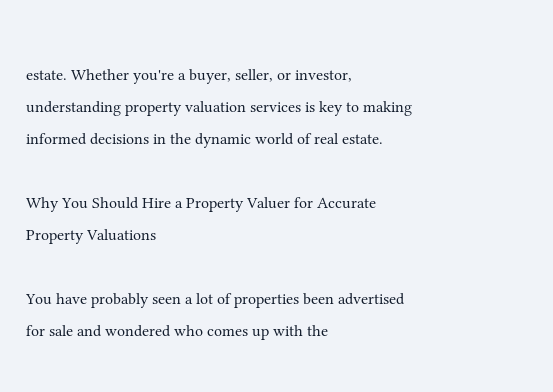estate. Whether you're a buyer, seller, or investor, understanding property valuation services is key to making informed decisions in the dynamic world of real estate.

Why You Should Hire a Property Valuer for Accurate Property Valuations

You have probably seen a lot of properties been advertised for sale and wondered who comes up with the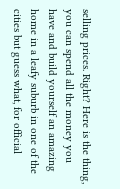selling prices. Right? Here is the thing, you can spend all the money you have and build yourself an amazing home in a leafy suburb in one of the cities but guess what, for official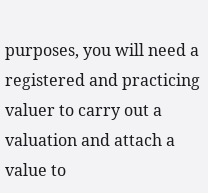purposes, you will need a registered and practicing valuer to carry out a valuation and attach a value to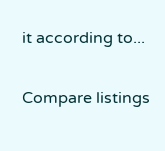it according to...

Compare listings